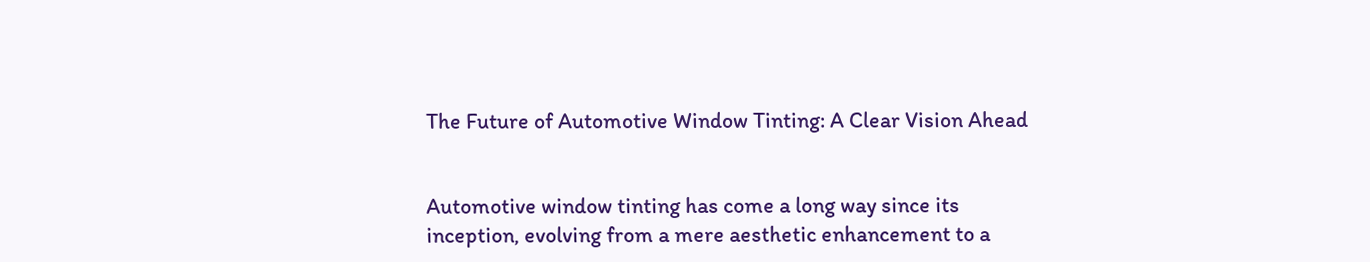The Future of Automotive Window Tinting: A Clear Vision Ahead


Automotive window tinting has come a long way since its inception, evolving from a mere aesthetic enhancement to a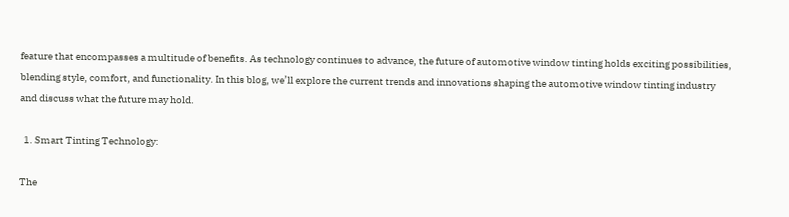feature that encompasses a multitude of benefits. As technology continues to advance, the future of automotive window tinting holds exciting possibilities, blending style, comfort, and functionality. In this blog, we’ll explore the current trends and innovations shaping the automotive window tinting industry and discuss what the future may hold.

  1. Smart Tinting Technology:

The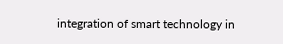integration of smart technology in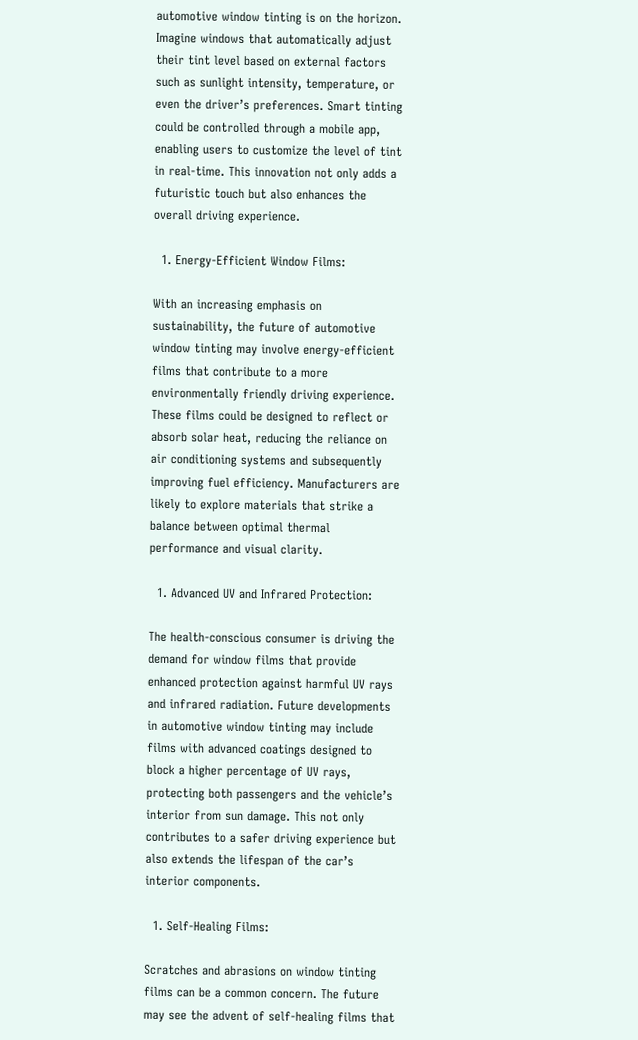automotive window tinting is on the horizon. Imagine windows that automatically adjust their tint level based on external factors such as sunlight intensity, temperature, or even the driver’s preferences. Smart tinting could be controlled through a mobile app, enabling users to customize the level of tint in real-time. This innovation not only adds a futuristic touch but also enhances the overall driving experience.

  1. Energy-Efficient Window Films:

With an increasing emphasis on sustainability, the future of automotive window tinting may involve energy-efficient films that contribute to a more environmentally friendly driving experience. These films could be designed to reflect or absorb solar heat, reducing the reliance on air conditioning systems and subsequently improving fuel efficiency. Manufacturers are likely to explore materials that strike a balance between optimal thermal performance and visual clarity.

  1. Advanced UV and Infrared Protection:

The health-conscious consumer is driving the demand for window films that provide enhanced protection against harmful UV rays and infrared radiation. Future developments in automotive window tinting may include films with advanced coatings designed to block a higher percentage of UV rays, protecting both passengers and the vehicle’s interior from sun damage. This not only contributes to a safer driving experience but also extends the lifespan of the car’s interior components.

  1. Self-Healing Films:

Scratches and abrasions on window tinting films can be a common concern. The future may see the advent of self-healing films that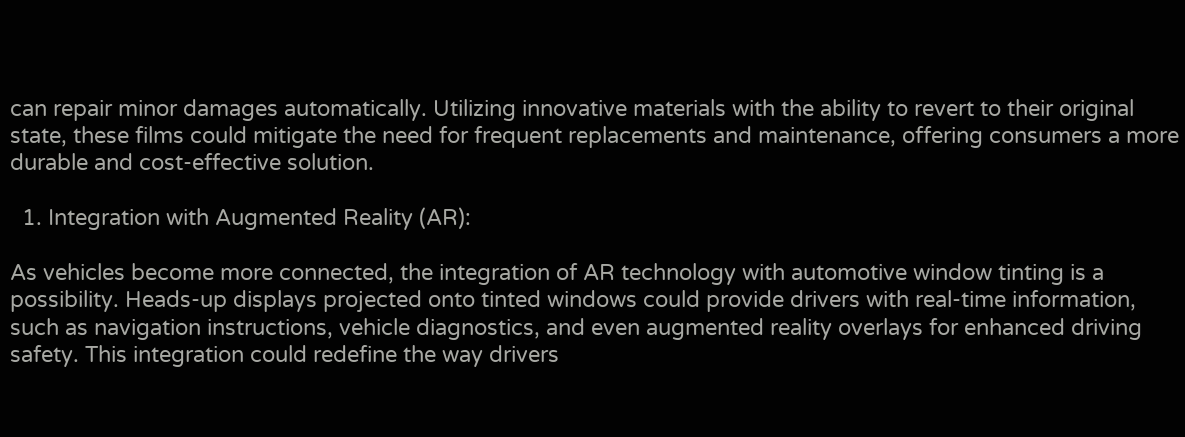can repair minor damages automatically. Utilizing innovative materials with the ability to revert to their original state, these films could mitigate the need for frequent replacements and maintenance, offering consumers a more durable and cost-effective solution.

  1. Integration with Augmented Reality (AR):

As vehicles become more connected, the integration of AR technology with automotive window tinting is a possibility. Heads-up displays projected onto tinted windows could provide drivers with real-time information, such as navigation instructions, vehicle diagnostics, and even augmented reality overlays for enhanced driving safety. This integration could redefine the way drivers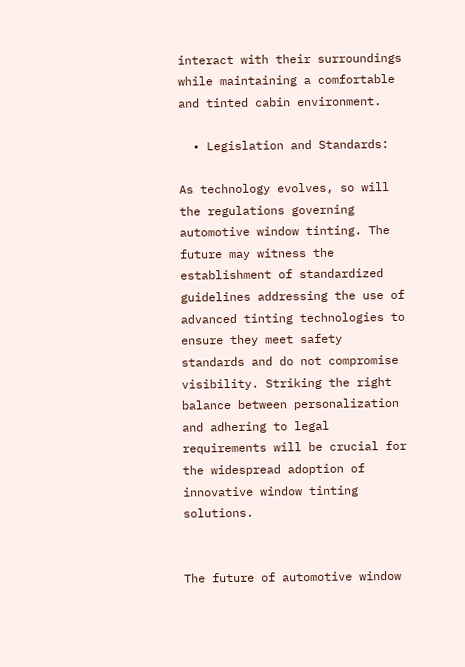interact with their surroundings while maintaining a comfortable and tinted cabin environment.

  • Legislation and Standards:

As technology evolves, so will the regulations governing automotive window tinting. The future may witness the establishment of standardized guidelines addressing the use of advanced tinting technologies to ensure they meet safety standards and do not compromise visibility. Striking the right balance between personalization and adhering to legal requirements will be crucial for the widespread adoption of innovative window tinting solutions.


The future of automotive window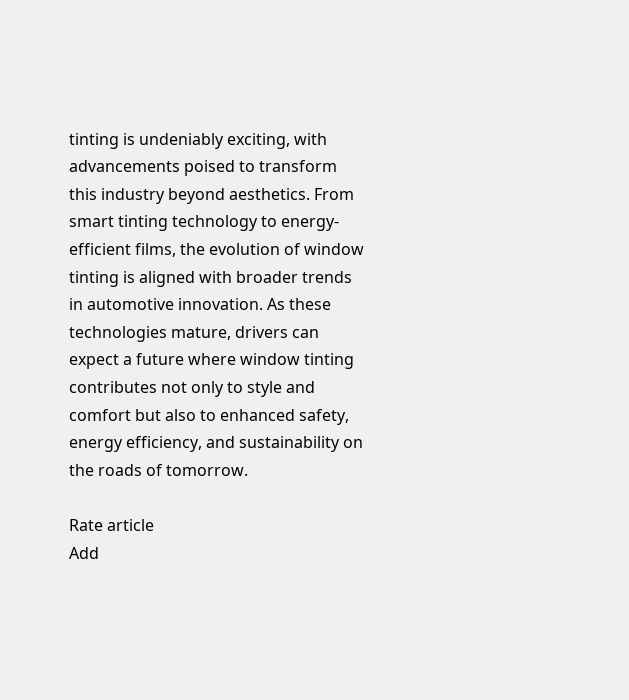tinting is undeniably exciting, with advancements poised to transform this industry beyond aesthetics. From smart tinting technology to energy-efficient films, the evolution of window tinting is aligned with broader trends in automotive innovation. As these technologies mature, drivers can expect a future where window tinting contributes not only to style and comfort but also to enhanced safety, energy efficiency, and sustainability on the roads of tomorrow.

Rate article
Add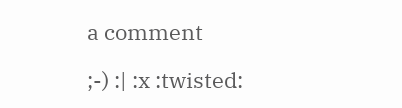a comment

;-) :| :x :twisted: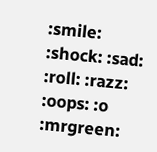:smile: :shock: :sad: :roll: :razz: :oops: :o :mrgreen: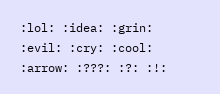:lol: :idea: :grin: :evil: :cry: :cool: :arrow: :???: :?: :!: